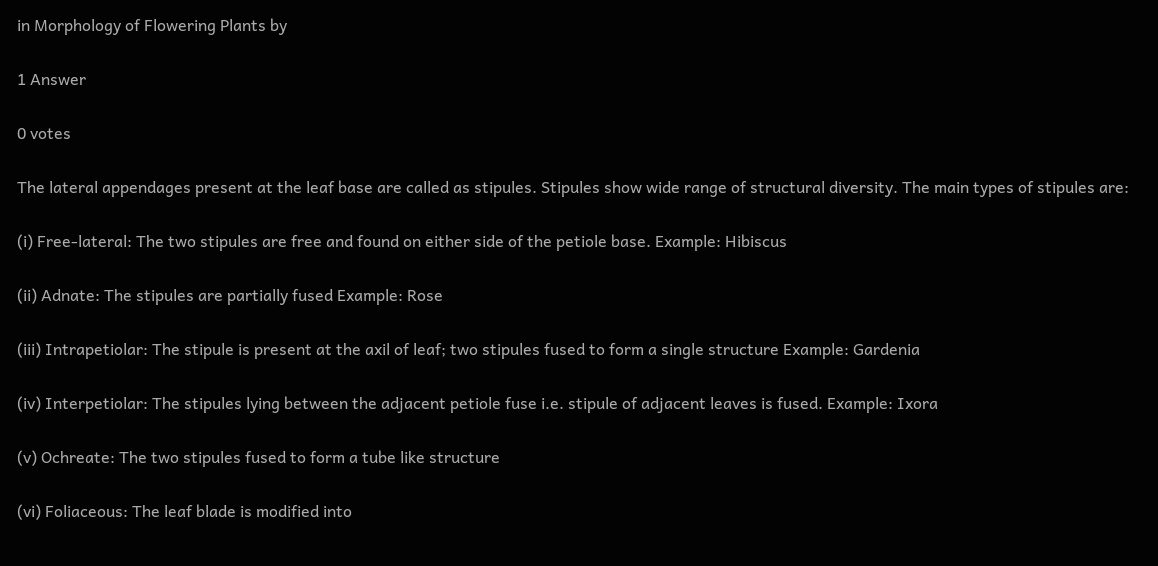in Morphology of Flowering Plants by

1 Answer

0 votes

The lateral appendages present at the leaf base are called as stipules. Stipules show wide range of structural diversity. The main types of stipules are:

(i) Free-lateral: The two stipules are free and found on either side of the petiole base. Example: Hibiscus

(ii) Adnate: The stipules are partially fused Example: Rose

(iii) Intrapetiolar: The stipule is present at the axil of leaf; two stipules fused to form a single structure Example: Gardenia

(iv) Interpetiolar: The stipules lying between the adjacent petiole fuse i.e. stipule of adjacent leaves is fused. Example: Ixora

(v) Ochreate: The two stipules fused to form a tube like structure

(vi) Foliaceous: The leaf blade is modified into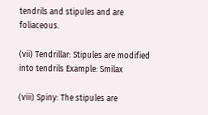tendrils and stipules and are foliaceous.

(vii) Tendrillar: Stipules are modified into tendrils Example: Smilax

(viii) Spiny: The stipules are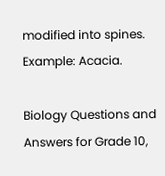modified into spines. Example: Acacia.

Biology Questions and Answers for Grade 10,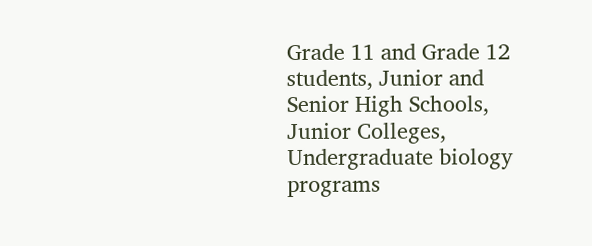Grade 11 and Grade 12 students, Junior and Senior High Schools, Junior Colleges, Undergraduate biology programs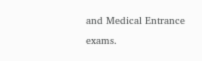and Medical Entrance exams.